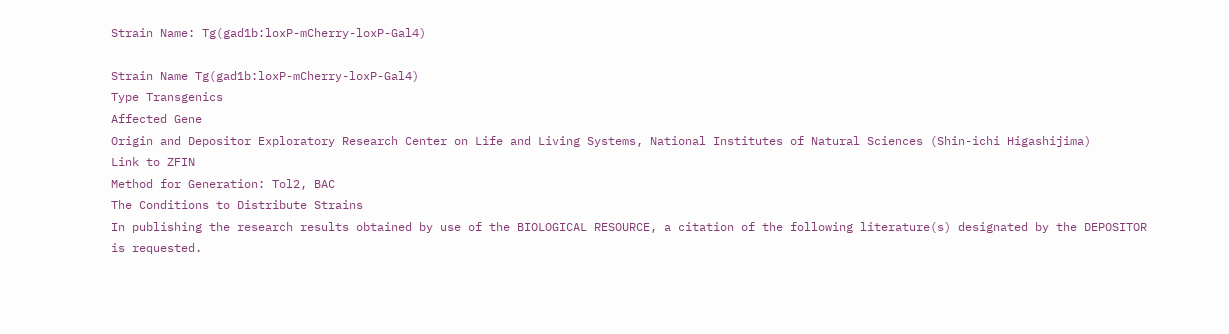Strain Name: Tg(gad1b:loxP-mCherry-loxP-Gal4)

Strain Name Tg(gad1b:loxP-mCherry-loxP-Gal4)
Type Transgenics
Affected Gene
Origin and Depositor Exploratory Research Center on Life and Living Systems, National Institutes of Natural Sciences (Shin-ichi Higashijima)
Link to ZFIN
Method for Generation: Tol2, BAC
The Conditions to Distribute Strains
In publishing the research results obtained by use of the BIOLOGICAL RESOURCE, a citation of the following literature(s) designated by the DEPOSITOR is requested.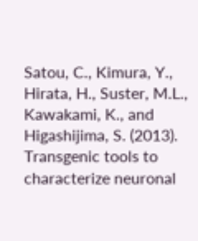Satou, C., Kimura, Y., Hirata, H., Suster, M.L., Kawakami, K., and Higashijima, S. (2013). Transgenic tools to characterize neuronal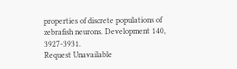properties of discrete populations of zebrafish neurons. Development 140, 3927-3931.
Request Unavailable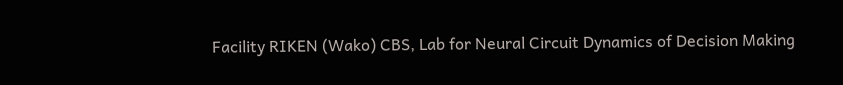Facility RIKEN (Wako) CBS, Lab for Neural Circuit Dynamics of Decision Making